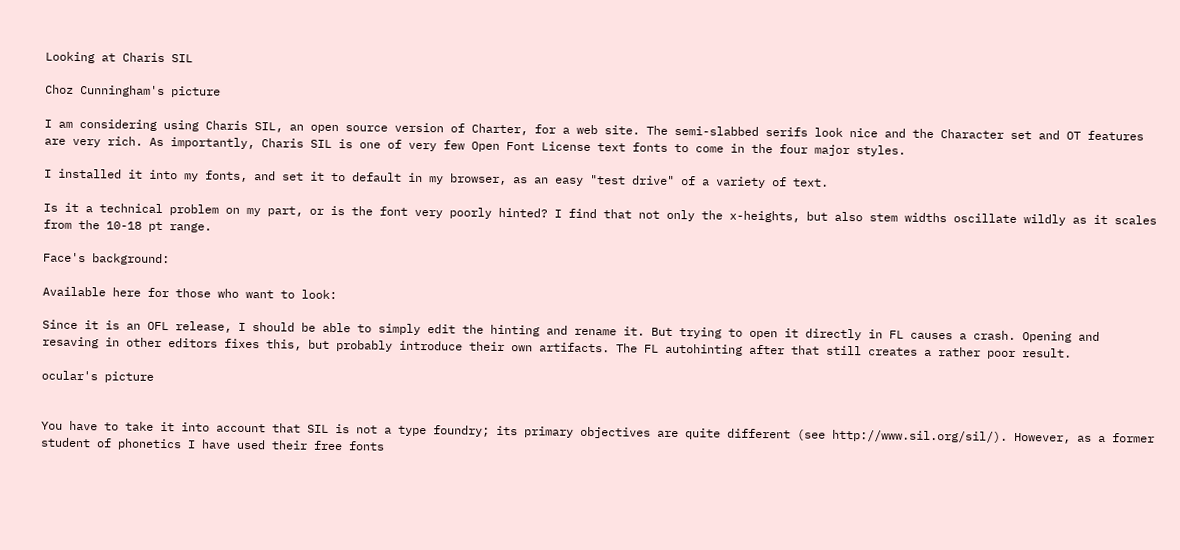Looking at Charis SIL

Choz Cunningham's picture

I am considering using Charis SIL, an open source version of Charter, for a web site. The semi-slabbed serifs look nice and the Character set and OT features are very rich. As importantly, Charis SIL is one of very few Open Font License text fonts to come in the four major styles.

I installed it into my fonts, and set it to default in my browser, as an easy "test drive" of a variety of text.

Is it a technical problem on my part, or is the font very poorly hinted? I find that not only the x-heights, but also stem widths oscillate wildly as it scales from the 10-18 pt range.

Face's background:

Available here for those who want to look:

Since it is an OFL release, I should be able to simply edit the hinting and rename it. But trying to open it directly in FL causes a crash. Opening and resaving in other editors fixes this, but probably introduce their own artifacts. The FL autohinting after that still creates a rather poor result.

ocular's picture


You have to take it into account that SIL is not a type foundry; its primary objectives are quite different (see http://www.sil.org/sil/). However, as a former student of phonetics I have used their free fonts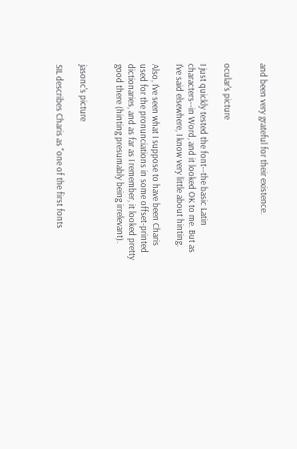and been very grateful for their existence.


ocular's picture

I just quickly tested the font--the basic Latin characters--in Word, and it looked OK to me. But as I've said elsewhere, I know very little about hinting.

Also, I've seen what I suppose to have been Charis used for the pronunciations in some offset-printed dictionaries, and as far as I remember, it looked pretty good there (hinting presumably being irrelevant).


jasonc's picture

SIL describes Charis as "one of the first fonts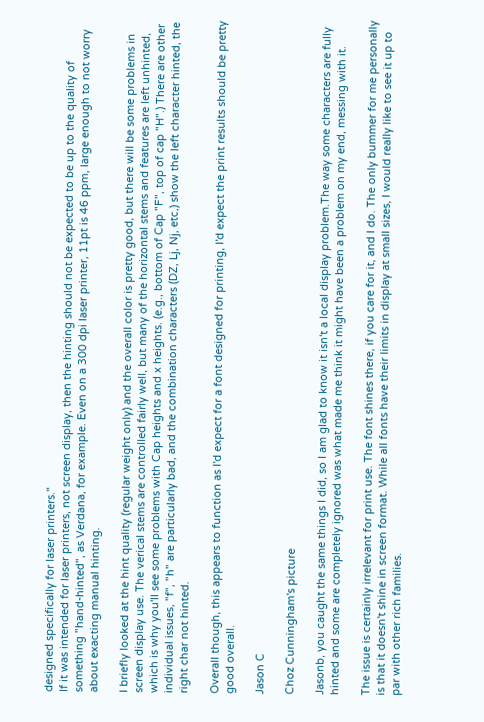designed specifically for laser printers."
If it was intended for laser printers, not screen display, then the hinting should not be expected to be up to the quality of something "hand-hinted", as Verdana, for example. Even on a 300 dpi laser printer, 11pt is 46 ppm, large enough to not worry about exacting manual hinting.

I briefly looked at the hint quality (regular weight only) and the overall color is pretty good, but there will be some problems in screen display use. The verical stems are controlled fairly well, but many of the horizontal stems and features are left unhinted, which is why you'll see some problems with Cap heights and x heights. (e.g., bottom of Cap "F", top of cap "H".) There are other individual issues, "f", "h" are particularly bad, and the combination characters (DZ, Lj, Nj, etc,) show the left character hinted, the right char not hinted.

Overall though, this appears to function as I'd expect for a font designed for printing, I'd expect the print results should be pretty good overall.

Jason C

Choz Cunningham's picture

Jasonb, you caught the same things I did, so I am glad to know it isn't a local display problem.The way some characters are fully hinted and some are completely ignored was what made me think it might have been a problem on my end, messing with it.

The issue is certainly irrelevant for print use. The font shines there, if you care for it, and I do. The only bummer for me personally is that it doesn't shine in screen format. While all fonts have their limits in display at small sizes, I would really like to see it up to par with other rich families.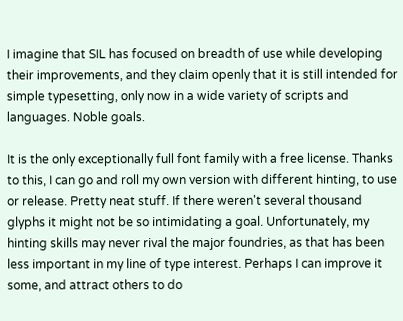I imagine that SIL has focused on breadth of use while developing their improvements, and they claim openly that it is still intended for simple typesetting, only now in a wide variety of scripts and languages. Noble goals.

It is the only exceptionally full font family with a free license. Thanks to this, I can go and roll my own version with different hinting, to use or release. Pretty neat stuff. If there weren't several thousand glyphs it might not be so intimidating a goal. Unfortunately, my hinting skills may never rival the major foundries, as that has been less important in my line of type interest. Perhaps I can improve it some, and attract others to do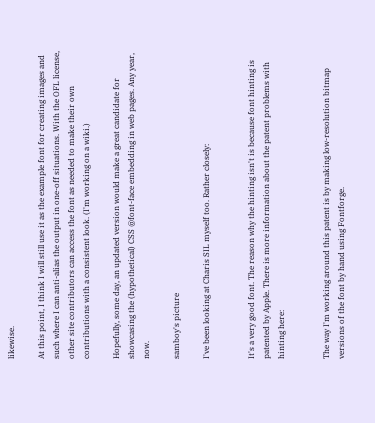likewise.

At this point, I think I will still use it as the example font for creating images and such where I can anti-alias the output in one-off situations. With the OFL license, other site contributors can access the font as needed to make their own contributions with a consistent look. (I'm working on a wiki.)

Hopefully, some day, an updated version would make a great candidate for showcasing the (hypothetical) CSS @font-face embedding in web pages. Any year, now.

samboy's picture

I've been looking at Charis SIL myself too. Rather closely:


It's a very good font. The reason why the hinting isn't is because font hinting is patented by Apple. There is more information about the patent problems with hinting here:


The way I'm working around this patent is by making low-resolution bitmap versions of the font by hand using Fontforge.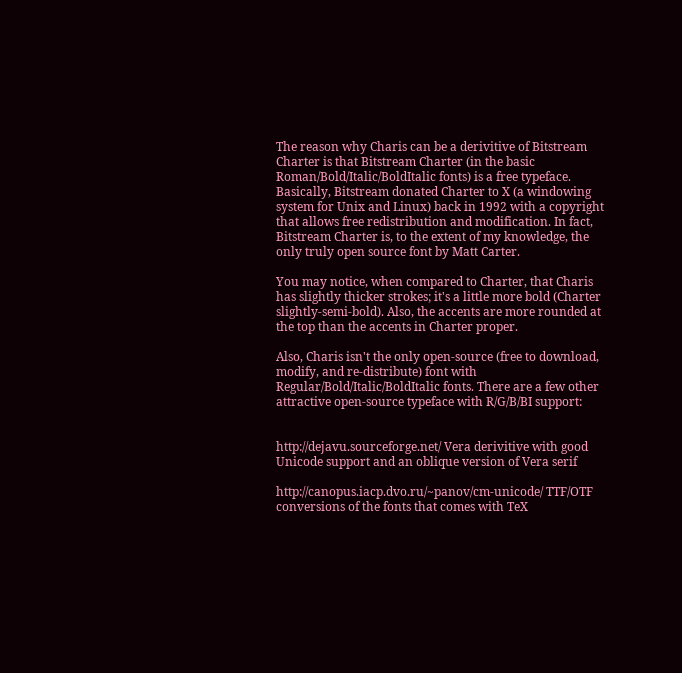The reason why Charis can be a derivitive of Bitstream Charter is that Bitstream Charter (in the basic Roman/Bold/Italic/BoldItalic fonts) is a free typeface. Basically, Bitstream donated Charter to X (a windowing system for Unix and Linux) back in 1992 with a copyright that allows free redistribution and modification. In fact, Bitstream Charter is, to the extent of my knowledge, the only truly open source font by Matt Carter.

You may notice, when compared to Charter, that Charis has slightly thicker strokes; it's a little more bold (Charter slightly-semi-bold). Also, the accents are more rounded at the top than the accents in Charter proper.

Also, Charis isn't the only open-source (free to download, modify, and re-distribute) font with Regular/Bold/Italic/BoldItalic fonts. There are a few other attractive open-source typeface with R/G/B/BI support:


http://dejavu.sourceforge.net/ Vera derivitive with good Unicode support and an oblique version of Vera serif

http://canopus.iacp.dvo.ru/~panov/cm-unicode/ TTF/OTF conversions of the fonts that comes with TeX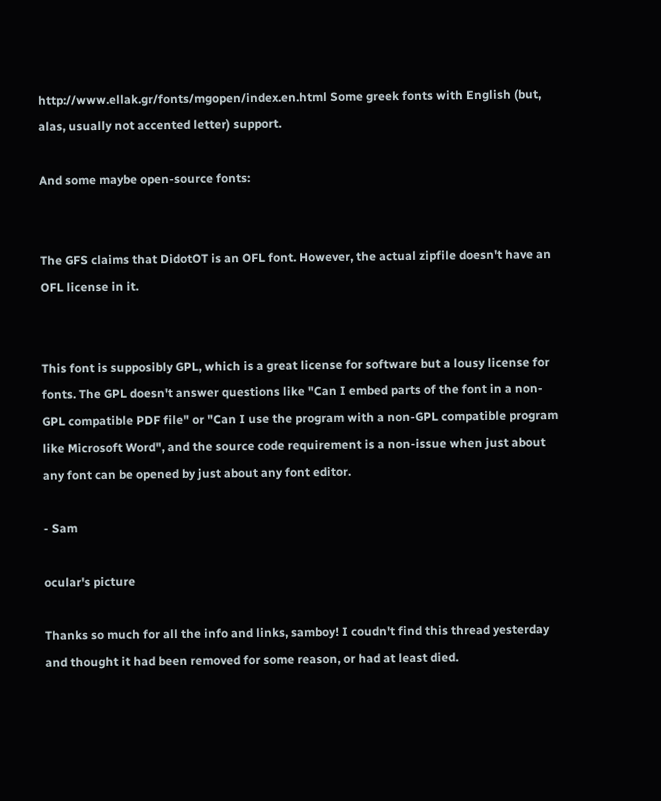http://www.ellak.gr/fonts/mgopen/index.en.html Some greek fonts with English (but, alas, usually not accented letter) support.

And some maybe open-source fonts:


The GFS claims that DidotOT is an OFL font. However, the actual zipfile doesn't have an OFL license in it.


This font is supposibly GPL, which is a great license for software but a lousy license for fonts. The GPL doesn't answer questions like "Can I embed parts of the font in a non-GPL compatible PDF file" or "Can I use the program with a non-GPL compatible program like Microsoft Word", and the source code requirement is a non-issue when just about any font can be opened by just about any font editor.

- Sam

ocular's picture

Thanks so much for all the info and links, samboy! I coudn't find this thread yesterday and thought it had been removed for some reason, or had at least died.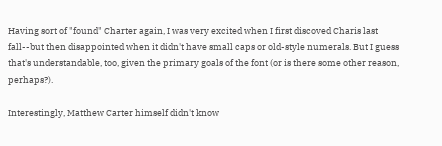Having sort of "found" Charter again, I was very excited when I first discoved Charis last fall--but then disappointed when it didn't have small caps or old-style numerals. But I guess that's understandable, too, given the primary goals of the font (or is there some other reason, perhaps?).

Interestingly, Matthew Carter himself didn't know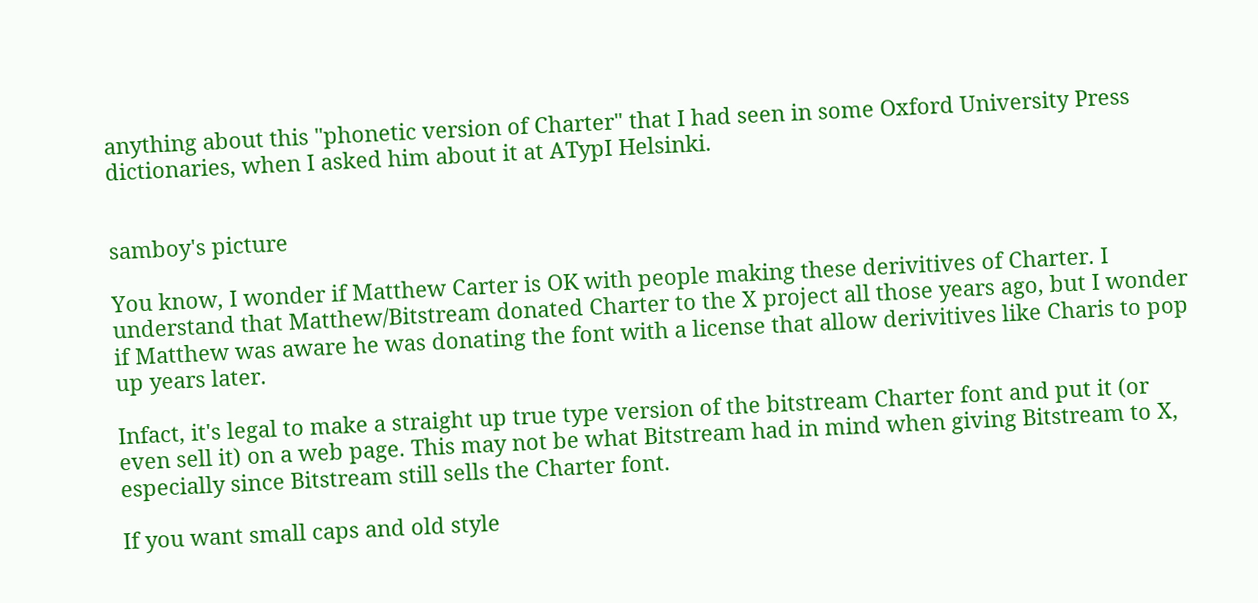anything about this "phonetic version of Charter" that I had seen in some Oxford University Press dictionaries, when I asked him about it at ATypI Helsinki.


samboy's picture

You know, I wonder if Matthew Carter is OK with people making these derivitives of Charter. I understand that Matthew/Bitstream donated Charter to the X project all those years ago, but I wonder if Matthew was aware he was donating the font with a license that allow derivitives like Charis to pop up years later.

Infact, it's legal to make a straight up true type version of the bitstream Charter font and put it (or even sell it) on a web page. This may not be what Bitstream had in mind when giving Bitstream to X, especially since Bitstream still sells the Charter font.

If you want small caps and old style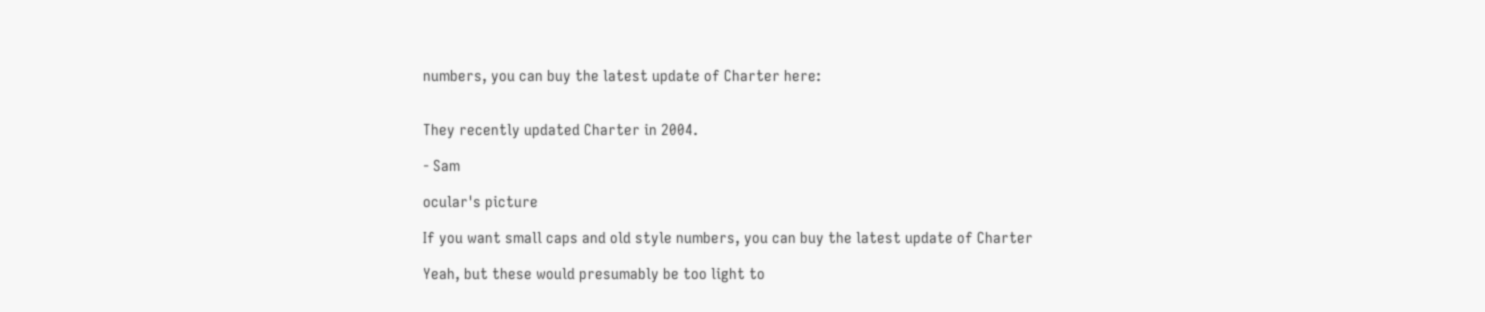numbers, you can buy the latest update of Charter here:


They recently updated Charter in 2004.

- Sam

ocular's picture

If you want small caps and old style numbers, you can buy the latest update of Charter

Yeah, but these would presumably be too light to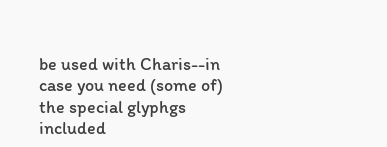be used with Charis--in case you need (some of) the special glyphgs included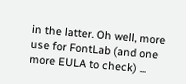in the latter. Oh well, more use for FontLab (and one more EULA to check) ...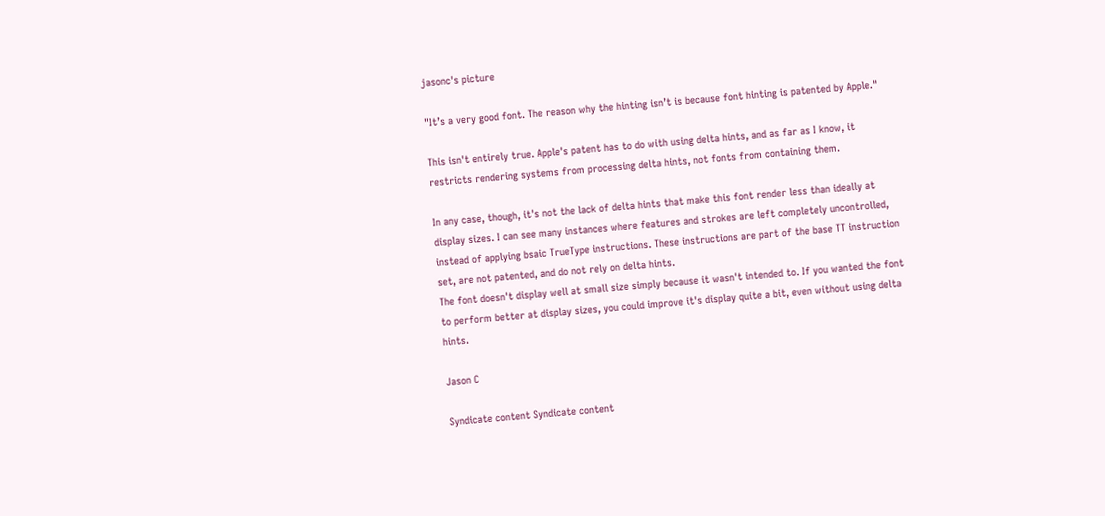jasonc's picture

"It’s a very good font. The reason why the hinting isn’t is because font hinting is patented by Apple."

This isn't entirely true. Apple's patent has to do with using delta hints, and as far as I know, it restricts rendering systems from processing delta hints, not fonts from containing them.

In any case, though, it's not the lack of delta hints that make this font render less than ideally at display sizes. I can see many instances where features and strokes are left completely uncontrolled, instead of applying bsaic TrueType instructions. These instructions are part of the base TT instruction set, are not patented, and do not rely on delta hints.
The font doesn't display well at small size simply because it wasn't intended to. If you wanted the font to perform better at display sizes, you could improve it's display quite a bit, even without using delta hints.

Jason C

Syndicate content Syndicate content